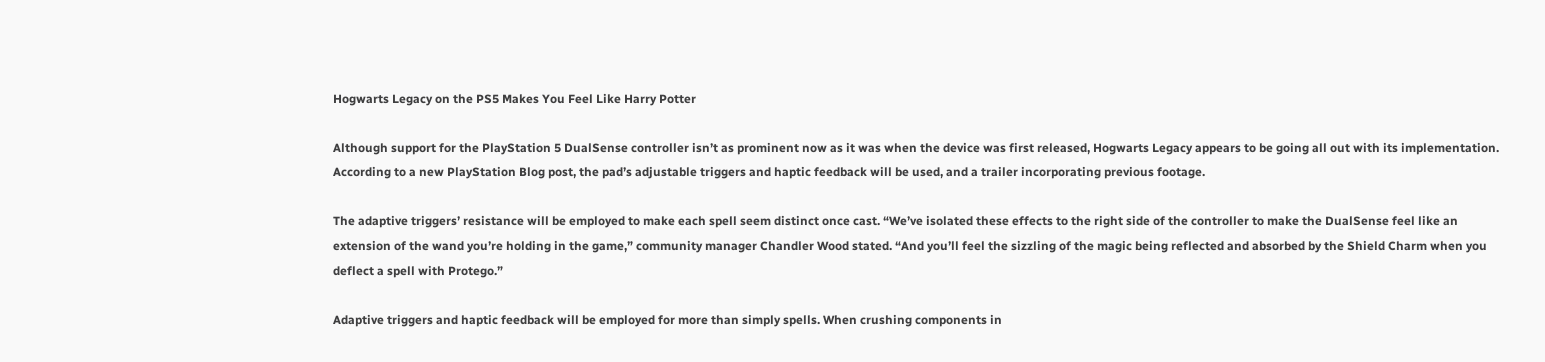Hogwarts Legacy on the PS5 Makes You Feel Like Harry Potter

Although support for the PlayStation 5 DualSense controller isn’t as prominent now as it was when the device was first released, Hogwarts Legacy appears to be going all out with its implementation. According to a new PlayStation Blog post, the pad’s adjustable triggers and haptic feedback will be used, and a trailer incorporating previous footage.

The adaptive triggers’ resistance will be employed to make each spell seem distinct once cast. “We’ve isolated these effects to the right side of the controller to make the DualSense feel like an extension of the wand you’re holding in the game,” community manager Chandler Wood stated. “And you’ll feel the sizzling of the magic being reflected and absorbed by the Shield Charm when you deflect a spell with Protego.”

Adaptive triggers and haptic feedback will be employed for more than simply spells. When crushing components in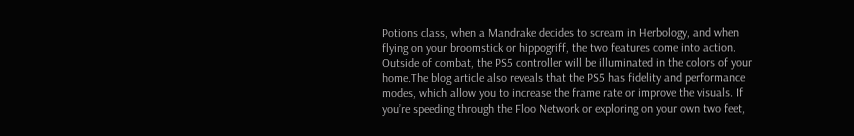Potions class, when a Mandrake decides to scream in Herbology, and when flying on your broomstick or hippogriff, the two features come into action. Outside of combat, the PS5 controller will be illuminated in the colors of your home.The blog article also reveals that the PS5 has fidelity and performance modes, which allow you to increase the frame rate or improve the visuals. If you’re speeding through the Floo Network or exploring on your own two feet,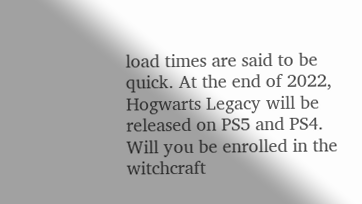load times are said to be quick. At the end of 2022, Hogwarts Legacy will be released on PS5 and PS4. Will you be enrolled in the witchcraft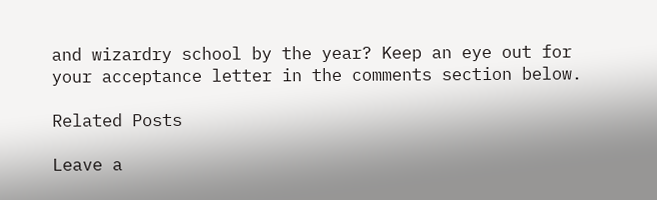and wizardry school by the year? Keep an eye out for your acceptance letter in the comments section below.

Related Posts

Leave a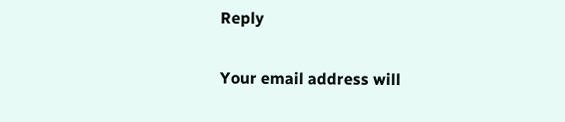Reply

Your email address will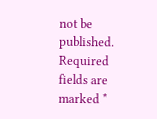not be published. Required fields are marked *